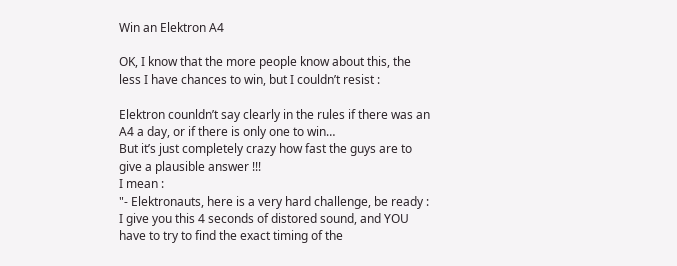Win an Elektron A4

OK, I know that the more people know about this, the less I have chances to win, but I couldn’t resist :

Elektron counldn’t say clearly in the rules if there was an A4 a day, or if there is only one to win…
But it’s just completely crazy how fast the guys are to give a plausible answer !!!
I mean :
"- Elektronauts, here is a very hard challenge, be ready : I give you this 4 seconds of distored sound, and YOU have to try to find the exact timing of the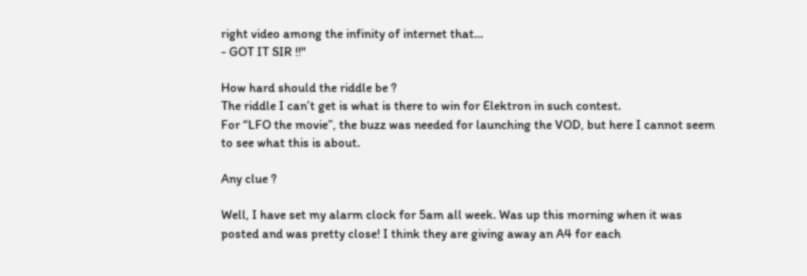right video among the infinity of internet that…
- GOT IT SIR !!"

How hard should the riddle be ?
The riddle I can’t get is what is there to win for Elektron in such contest.
For “LFO the movie”, the buzz was needed for launching the VOD, but here I cannot seem to see what this is about.

Any clue ?

Well, I have set my alarm clock for 5am all week. Was up this morning when it was posted and was pretty close! I think they are giving away an A4 for each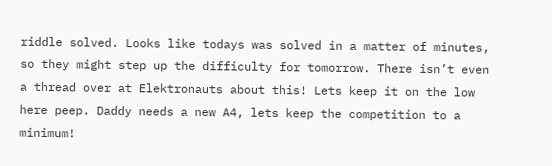riddle solved. Looks like todays was solved in a matter of minutes, so they might step up the difficulty for tomorrow. There isn’t even a thread over at Elektronauts about this! Lets keep it on the low here peep. Daddy needs a new A4, lets keep the competition to a minimum!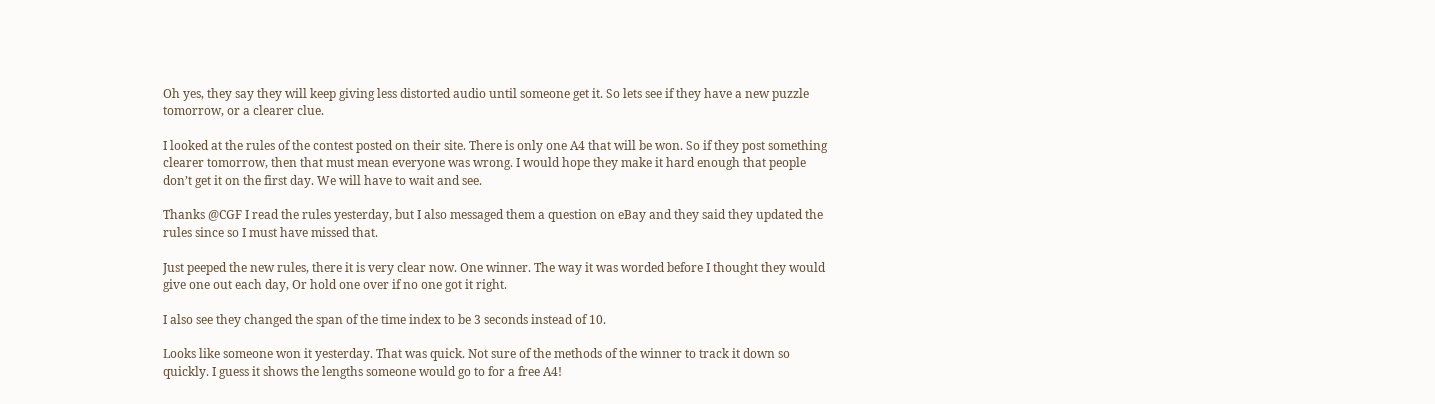Oh yes, they say they will keep giving less distorted audio until someone get it. So lets see if they have a new puzzle tomorrow, or a clearer clue.

I looked at the rules of the contest posted on their site. There is only one A4 that will be won. So if they post something clearer tomorrow, then that must mean everyone was wrong. I would hope they make it hard enough that people don’t get it on the first day. We will have to wait and see.

Thanks @CGF I read the rules yesterday, but I also messaged them a question on eBay and they said they updated the rules since so I must have missed that.

Just peeped the new rules, there it is very clear now. One winner. The way it was worded before I thought they would give one out each day, Or hold one over if no one got it right.

I also see they changed the span of the time index to be 3 seconds instead of 10.

Looks like someone won it yesterday. That was quick. Not sure of the methods of the winner to track it down so quickly. I guess it shows the lengths someone would go to for a free A4!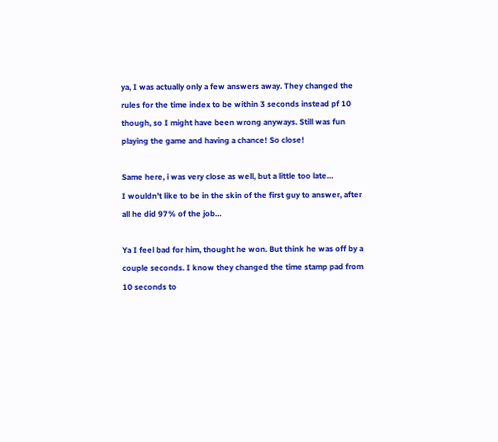ya, I was actually only a few answers away. They changed the rules for the time index to be within 3 seconds instead pf 10 though, so I might have been wrong anyways. Still was fun playing the game and having a chance! So close!

Same here, i was very close as well, but a little too late…
I wouldn’t like to be in the skin of the first guy to answer, after all he did 97% of the job…

Ya I feel bad for him, thought he won. But think he was off by a couple seconds. I know they changed the time stamp pad from 10 seconds to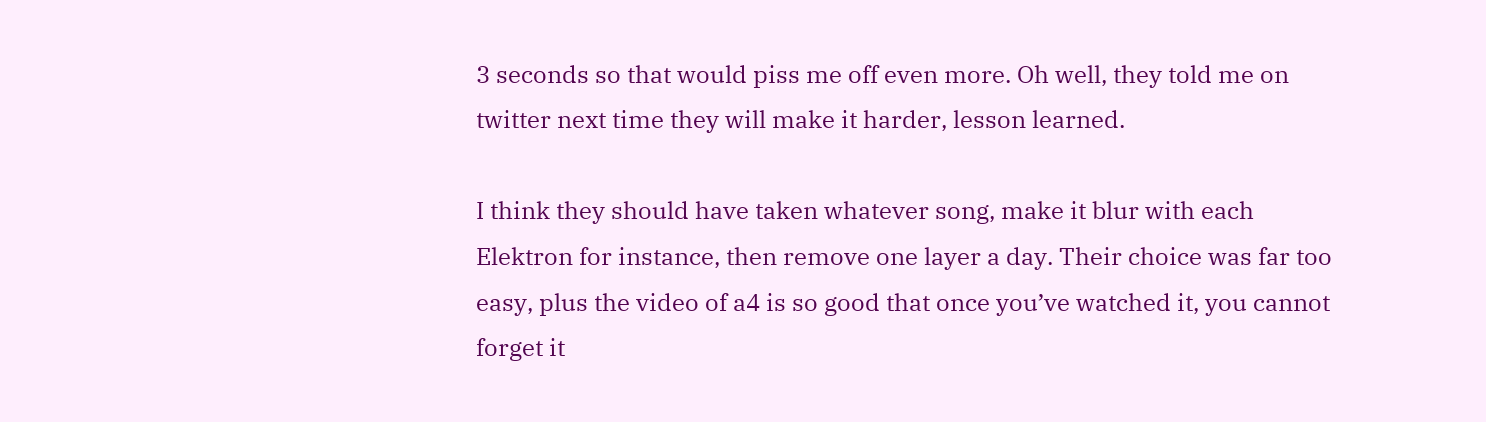3 seconds so that would piss me off even more. Oh well, they told me on twitter next time they will make it harder, lesson learned.

I think they should have taken whatever song, make it blur with each Elektron for instance, then remove one layer a day. Their choice was far too easy, plus the video of a4 is so good that once you’ve watched it, you cannot forget it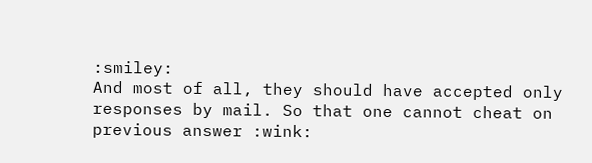:smiley:
And most of all, they should have accepted only responses by mail. So that one cannot cheat on previous answer :wink: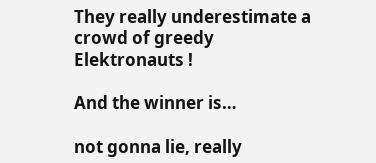They really underestimate a crowd of greedy Elektronauts !

And the winner is…

not gonna lie, really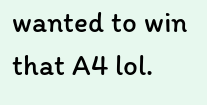wanted to win that A4 lol.